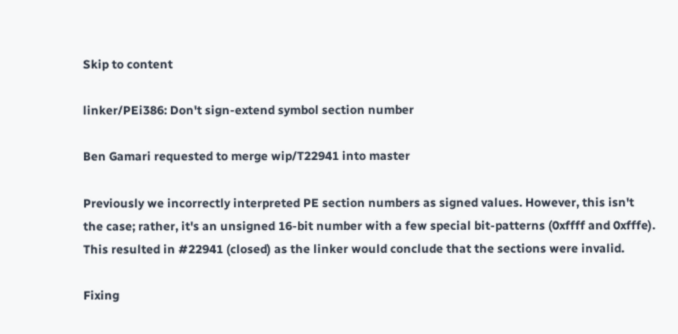Skip to content

linker/PEi386: Don't sign-extend symbol section number

Ben Gamari requested to merge wip/T22941 into master

Previously we incorrectly interpreted PE section numbers as signed values. However, this isn't the case; rather, it's an unsigned 16-bit number with a few special bit-patterns (0xffff and 0xfffe). This resulted in #22941 (closed) as the linker would conclude that the sections were invalid.

Fixing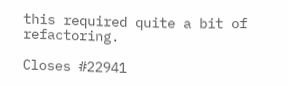this required quite a bit of refactoring.

Closes #22941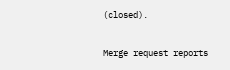(closed).

Merge request reports